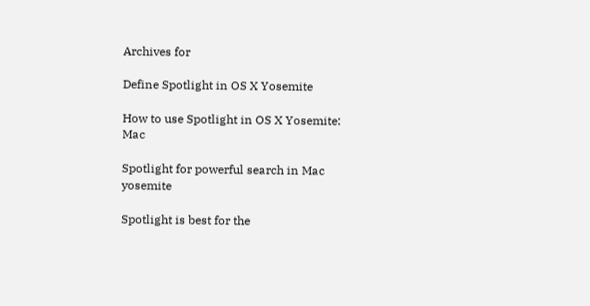Archives for

Define Spotlight in OS X Yosemite

How to use Spotlight in OS X Yosemite: Mac

Spotlight for powerful search in Mac yosemite

Spotlight is best for the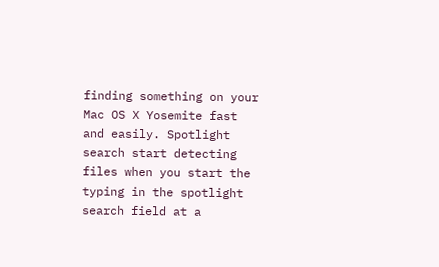finding something on your Mac OS X Yosemite fast and easily. Spotlight search start detecting files when you start the typing in the spotlight search field at a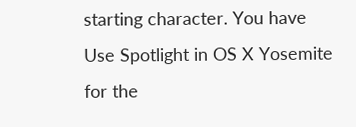starting character. You have Use Spotlight in OS X Yosemite for the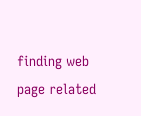finding web page related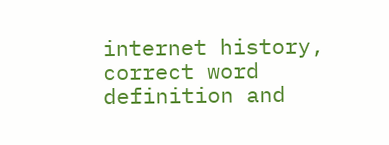internet history, correct word definition and